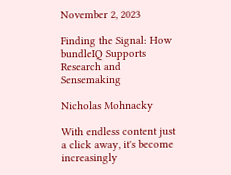November 2, 2023

Finding the Signal: How bundleIQ Supports Research and Sensemaking

Nicholas Mohnacky

With endless content just a click away, it's become increasingly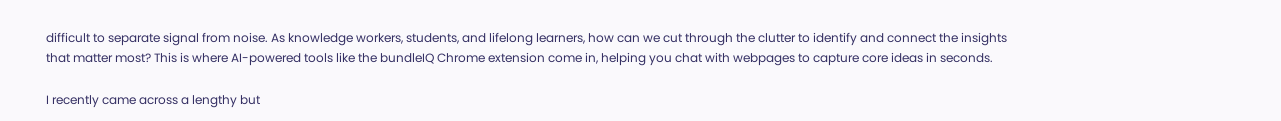difficult to separate signal from noise. As knowledge workers, students, and lifelong learners, how can we cut through the clutter to identify and connect the insights that matter most? This is where AI-powered tools like the bundleIQ Chrome extension come in, helping you chat with webpages to capture core ideas in seconds.

I recently came across a lengthy but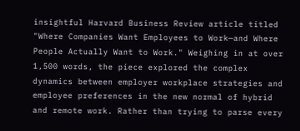insightful Harvard Business Review article titled "Where Companies Want Employees to Work—and Where People Actually Want to Work." Weighing in at over 1,500 words, the piece explored the complex dynamics between employer workplace strategies and employee preferences in the new normal of hybrid and remote work. Rather than trying to parse every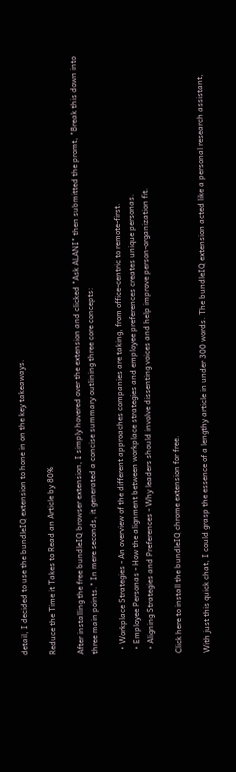detail, I decided to use the bundleIQ extension to hone in on the key takeaways.

Reduce the Time it Takes to Read an Article by 80%

After installing the free bundleIQ browser extension, I simply hovered over the extension and clicked "Ask ALANI" then submitted the promt, "Break this down into three main points." In mere seconds, it generated a concise summary outlining three core concepts:

  • Workplace Strategies - An overview of the different approaches companies are taking, from office-centric to remote-first.
  • Employee Personas - How the alignment between workplace strategies and employee preferences creates unique personas.
  • Aligning Strategies and Preferences - Why leaders should involve dissenting voices and help improve person-organization fit.

Click here to install the bundleIQ chrome extension for free.

With just this quick chat, I could grasp the essence of a lengthy article in under 300 words. The bundleIQ extension acted like a personal research assistant,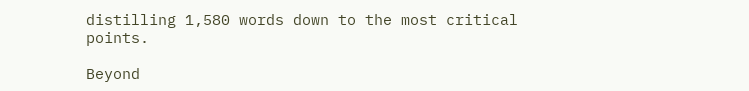distilling 1,580 words down to the most critical points.

Beyond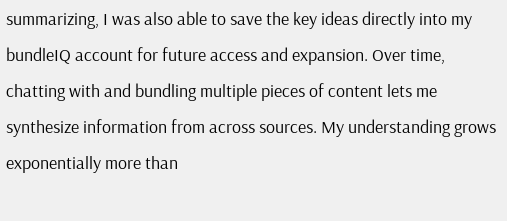summarizing, I was also able to save the key ideas directly into my bundleIQ account for future access and expansion. Over time, chatting with and bundling multiple pieces of content lets me synthesize information from across sources. My understanding grows exponentially more than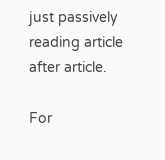just passively reading article after article.

For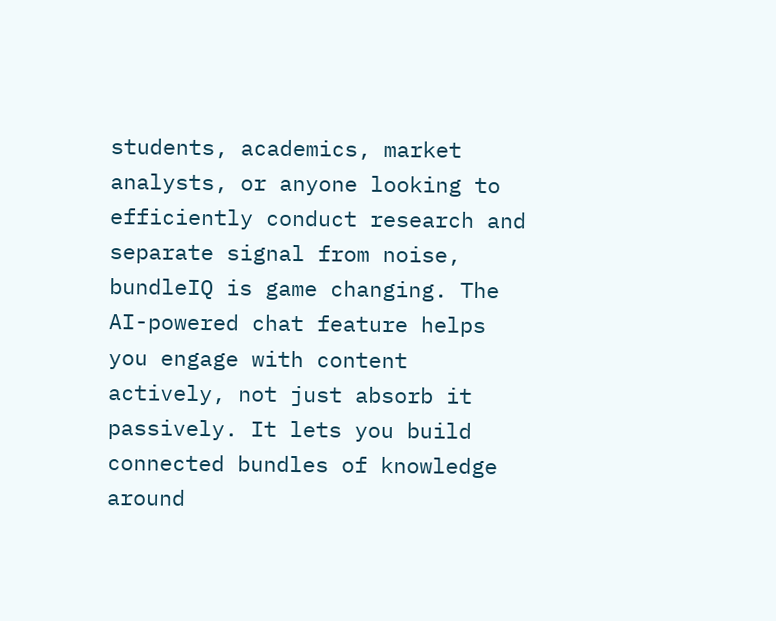students, academics, market analysts, or anyone looking to efficiently conduct research and separate signal from noise, bundleIQ is game changing. The AI-powered chat feature helps you engage with content actively, not just absorb it passively. It lets you build connected bundles of knowledge around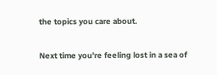the topics you care about.

Next time you're feeling lost in a sea of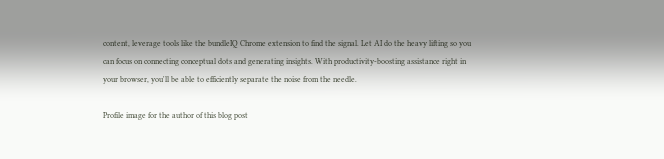content, leverage tools like the bundleIQ Chrome extension to find the signal. Let AI do the heavy lifting so you can focus on connecting conceptual dots and generating insights. With productivity-boosting assistance right in your browser, you'll be able to efficiently separate the noise from the needle.

Profile image for the author of this blog post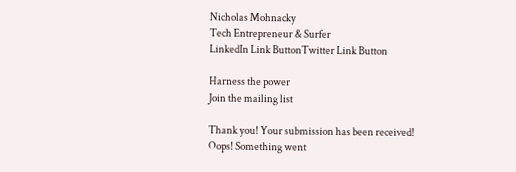Nicholas Mohnacky
Tech Entrepreneur & Surfer
LinkedIn Link ButtonTwitter Link Button

Harness the power
Join the mailing list

Thank you! Your submission has been received!
Oops! Something went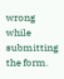wrong while submitting the form.